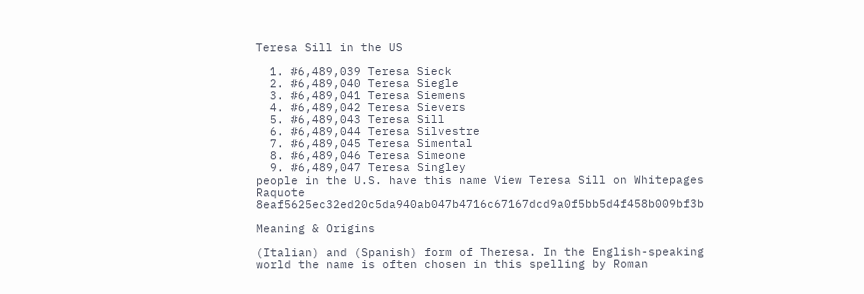Teresa Sill in the US

  1. #6,489,039 Teresa Sieck
  2. #6,489,040 Teresa Siegle
  3. #6,489,041 Teresa Siemens
  4. #6,489,042 Teresa Sievers
  5. #6,489,043 Teresa Sill
  6. #6,489,044 Teresa Silvestre
  7. #6,489,045 Teresa Simental
  8. #6,489,046 Teresa Simeone
  9. #6,489,047 Teresa Singley
people in the U.S. have this name View Teresa Sill on Whitepages Raquote 8eaf5625ec32ed20c5da940ab047b4716c67167dcd9a0f5bb5d4f458b009bf3b

Meaning & Origins

(Italian) and (Spanish) form of Theresa. In the English-speaking world the name is often chosen in this spelling by Roman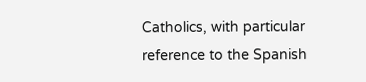Catholics, with particular reference to the Spanish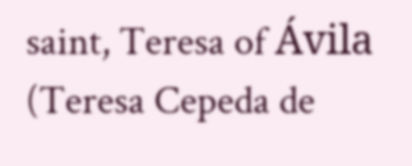saint, Teresa of Ávila (Teresa Cepeda de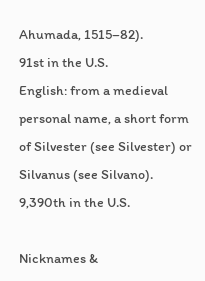Ahumada, 1515–82).
91st in the U.S.
English: from a medieval personal name, a short form of Silvester (see Silvester) or Silvanus (see Silvano).
9,390th in the U.S.

Nicknames &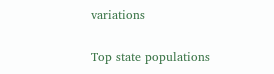variations

Top state populations